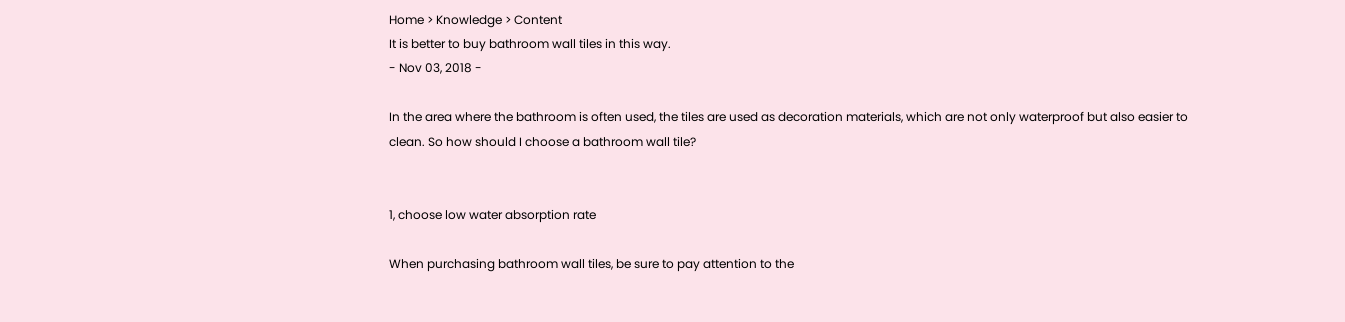Home > Knowledge > Content
It is better to buy bathroom wall tiles in this way.
- Nov 03, 2018 -

In the area where the bathroom is often used, the tiles are used as decoration materials, which are not only waterproof but also easier to clean. So how should I choose a bathroom wall tile?


1, choose low water absorption rate

When purchasing bathroom wall tiles, be sure to pay attention to the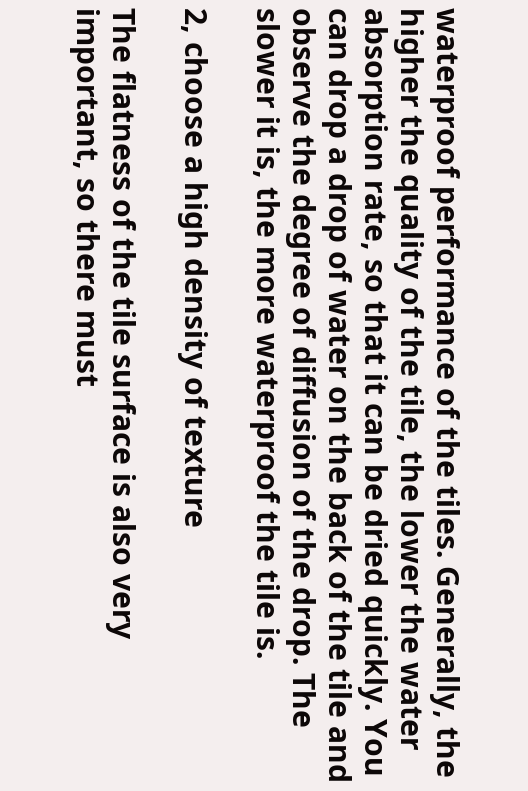waterproof performance of the tiles. Generally, the higher the quality of the tile, the lower the water absorption rate, so that it can be dried quickly. You can drop a drop of water on the back of the tile and observe the degree of diffusion of the drop. The slower it is, the more waterproof the tile is.

2, choose a high density of texture

The flatness of the tile surface is also very important, so there must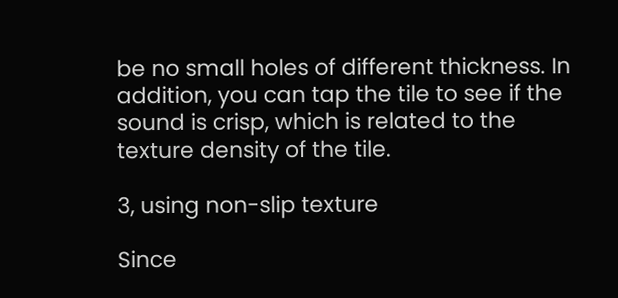be no small holes of different thickness. In addition, you can tap the tile to see if the sound is crisp, which is related to the texture density of the tile.

3, using non-slip texture

Since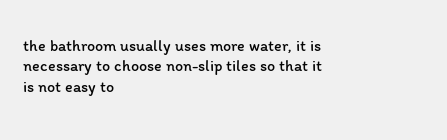the bathroom usually uses more water, it is necessary to choose non-slip tiles so that it is not easy to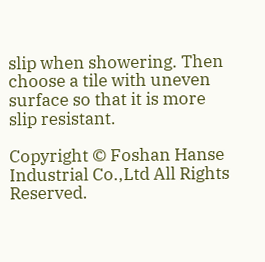slip when showering. Then choose a tile with uneven surface so that it is more slip resistant.

Copyright © Foshan Hanse Industrial Co.,Ltd All Rights Reserved.